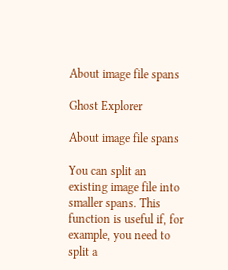About image file spans

Ghost Explorer

About image file spans

You can split an existing image file into smaller spans. This function is useful if, for example, you need to split a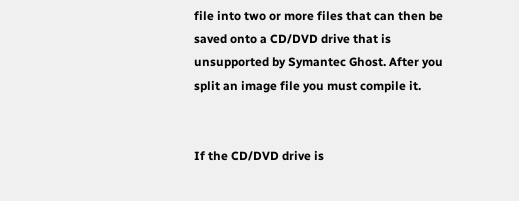file into two or more files that can then be saved onto a CD/DVD drive that is unsupported by Symantec Ghost. After you split an image file you must compile it.


If the CD/DVD drive is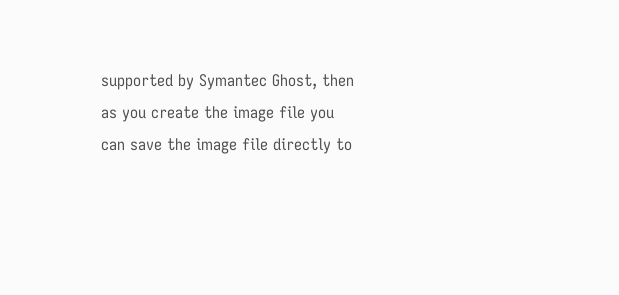supported by Symantec Ghost, then as you create the image file you can save the image file directly to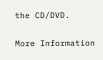the CD/DVD.

More Information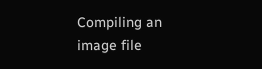Compiling an image file